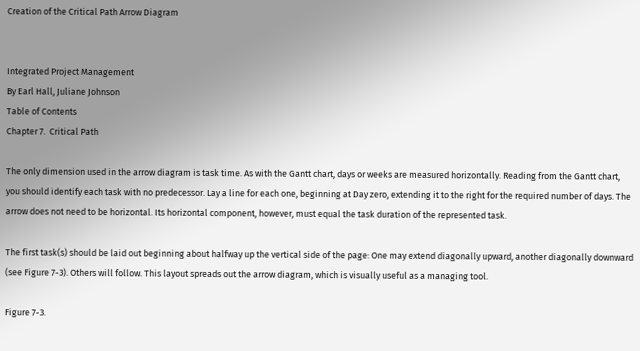Creation of the Critical Path Arrow Diagram


Integrated Project Management
By Earl Hall, Juliane Johnson
Table of Contents
Chapter 7.  Critical Path

The only dimension used in the arrow diagram is task time. As with the Gantt chart, days or weeks are measured horizontally. Reading from the Gantt chart, you should identify each task with no predecessor. Lay a line for each one, beginning at Day zero, extending it to the right for the required number of days. The arrow does not need to be horizontal. Its horizontal component, however, must equal the task duration of the represented task.

The first task(s) should be laid out beginning about halfway up the vertical side of the page: One may extend diagonally upward, another diagonally downward (see Figure 7-3). Others will follow. This layout spreads out the arrow diagram, which is visually useful as a managing tool.

Figure 7-3.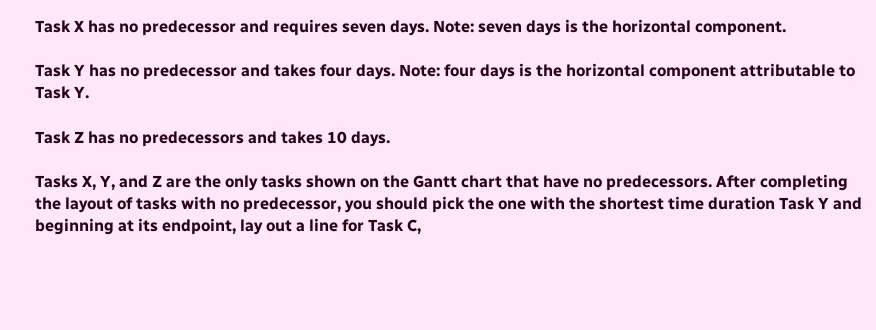Task X has no predecessor and requires seven days. Note: seven days is the horizontal component.

Task Y has no predecessor and takes four days. Note: four days is the horizontal component attributable to Task Y.

Task Z has no predecessors and takes 10 days.

Tasks X, Y, and Z are the only tasks shown on the Gantt chart that have no predecessors. After completing the layout of tasks with no predecessor, you should pick the one with the shortest time duration Task Y and beginning at its endpoint, lay out a line for Task C,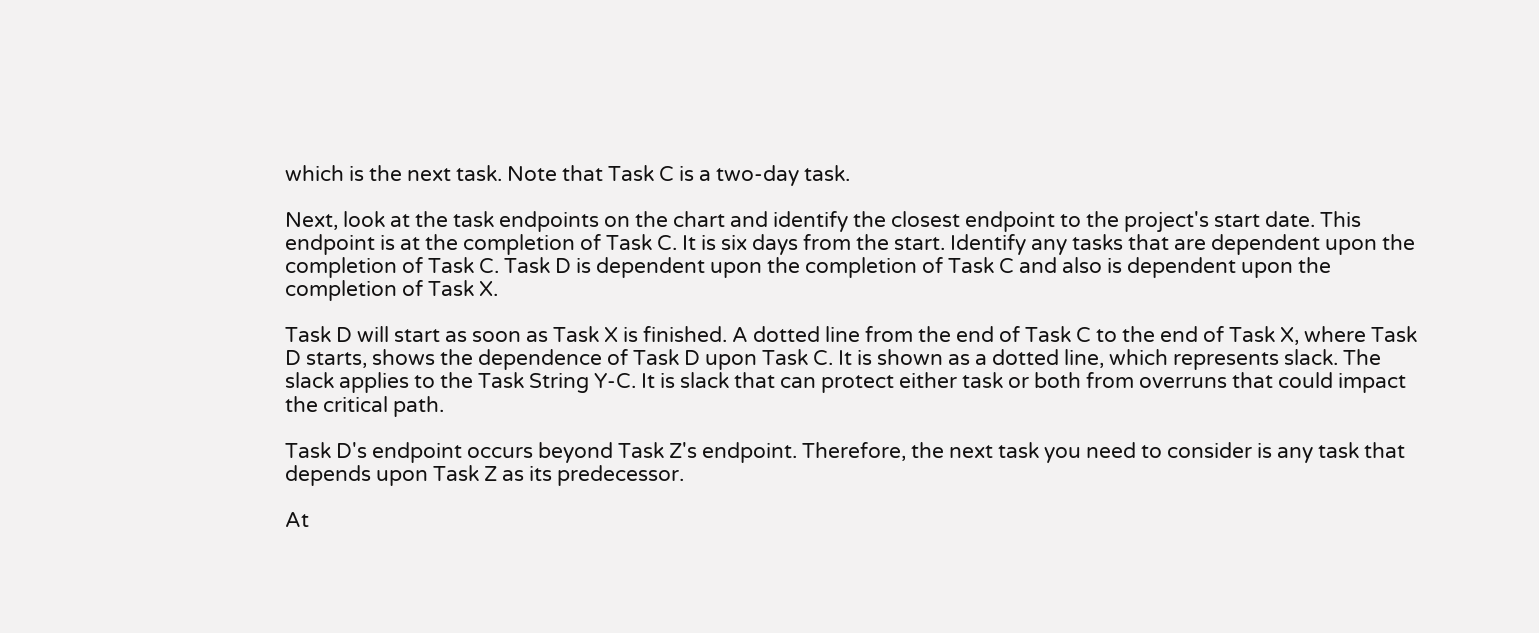which is the next task. Note that Task C is a two-day task.

Next, look at the task endpoints on the chart and identify the closest endpoint to the project's start date. This endpoint is at the completion of Task C. It is six days from the start. Identify any tasks that are dependent upon the completion of Task C. Task D is dependent upon the completion of Task C and also is dependent upon the completion of Task X.

Task D will start as soon as Task X is finished. A dotted line from the end of Task C to the end of Task X, where Task D starts, shows the dependence of Task D upon Task C. It is shown as a dotted line, which represents slack. The slack applies to the Task String Y-C. It is slack that can protect either task or both from overruns that could impact the critical path.

Task D's endpoint occurs beyond Task Z's endpoint. Therefore, the next task you need to consider is any task that depends upon Task Z as its predecessor.

At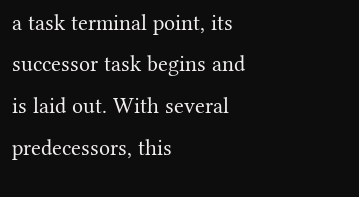a task terminal point, its successor task begins and is laid out. With several predecessors, this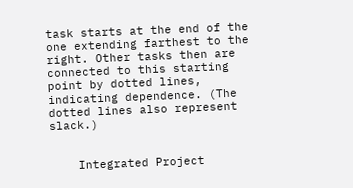task starts at the end of the one extending farthest to the right. Other tasks then are connected to this starting point by dotted lines, indicating dependence. (The dotted lines also represent slack.)


    Integrated Project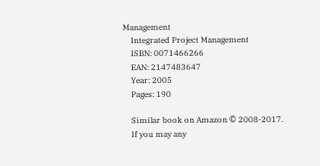Management
    Integrated Project Management
    ISBN: 0071466266
    EAN: 2147483647
    Year: 2005
    Pages: 190

    Similar book on Amazon © 2008-2017.
    If you may any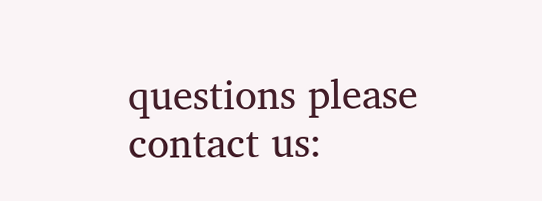questions please contact us: